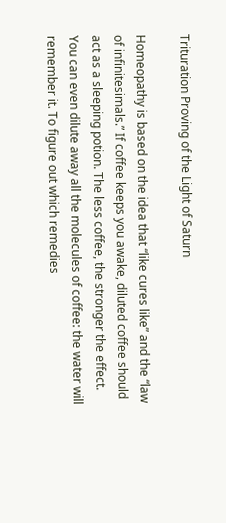Trituration Proving of the Light of Saturn

Homeopathy is based on the idea that “like cures like” and the “law of infinitesimals.” If coffee keeps you awake, diluted coffee should act as a sleeping potion. The less coffee, the stronger the effect. You can even dilute away all the molecules of coffee: the water will remember it. To figure out which remedies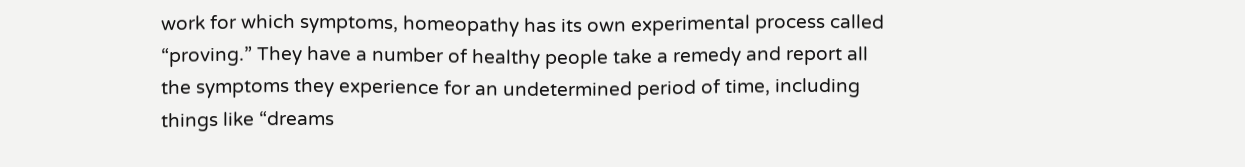work for which symptoms, homeopathy has its own experimental process called “proving.” They have a number of healthy people take a remedy and report all the symptoms they experience for an undetermined period of time, including things like “dreams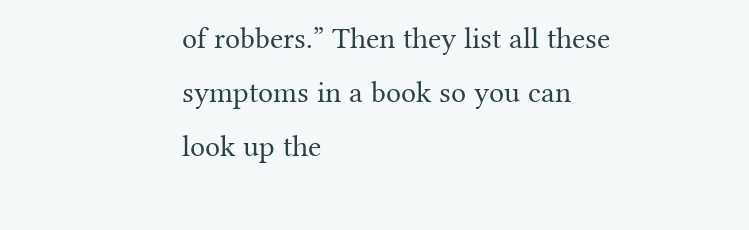of robbers.” Then they list all these symptoms in a book so you can look up the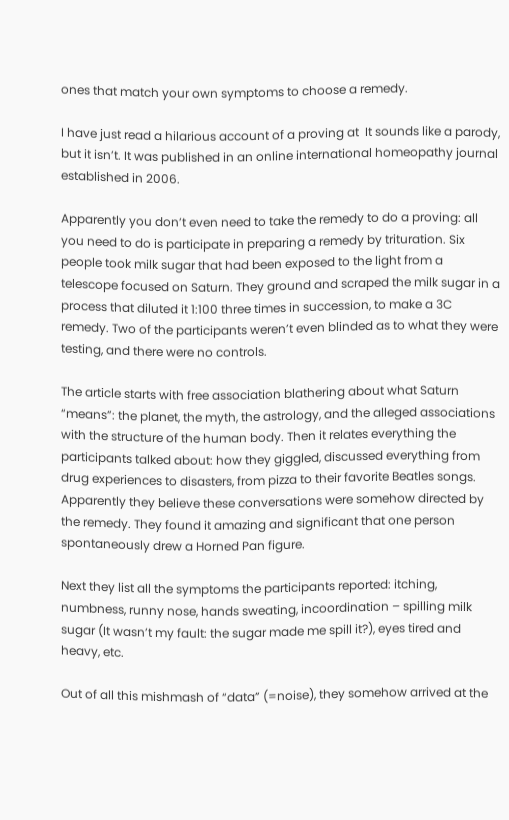ones that match your own symptoms to choose a remedy.

I have just read a hilarious account of a proving at  It sounds like a parody, but it isn’t. It was published in an online international homeopathy journal established in 2006.

Apparently you don’t even need to take the remedy to do a proving: all you need to do is participate in preparing a remedy by trituration. Six people took milk sugar that had been exposed to the light from a telescope focused on Saturn. They ground and scraped the milk sugar in a process that diluted it 1:100 three times in succession, to make a 3C remedy. Two of the participants weren’t even blinded as to what they were testing, and there were no controls.

The article starts with free association blathering about what Saturn “means”: the planet, the myth, the astrology, and the alleged associations with the structure of the human body. Then it relates everything the participants talked about: how they giggled, discussed everything from drug experiences to disasters, from pizza to their favorite Beatles songs. Apparently they believe these conversations were somehow directed by the remedy. They found it amazing and significant that one person spontaneously drew a Horned Pan figure.

Next they list all the symptoms the participants reported: itching, numbness, runny nose, hands sweating, incoordination – spilling milk sugar (It wasn’t my fault: the sugar made me spill it?), eyes tired and heavy, etc.

Out of all this mishmash of “data” (=noise), they somehow arrived at the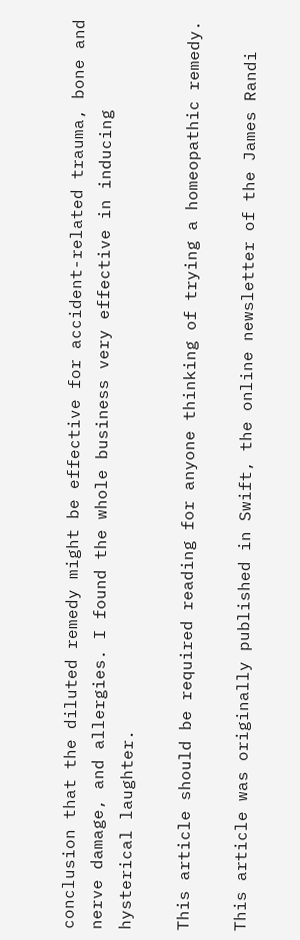conclusion that the diluted remedy might be effective for accident-related trauma, bone and nerve damage, and allergies. I found the whole business very effective in inducing hysterical laughter.

This article should be required reading for anyone thinking of trying a homeopathic remedy.

This article was originally published in Swift, the online newsletter of the James Randi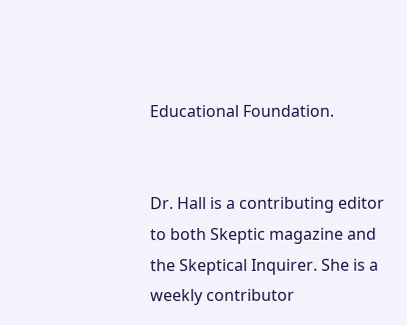Educational Foundation.


Dr. Hall is a contributing editor to both Skeptic magazine and the Skeptical Inquirer. She is a weekly contributor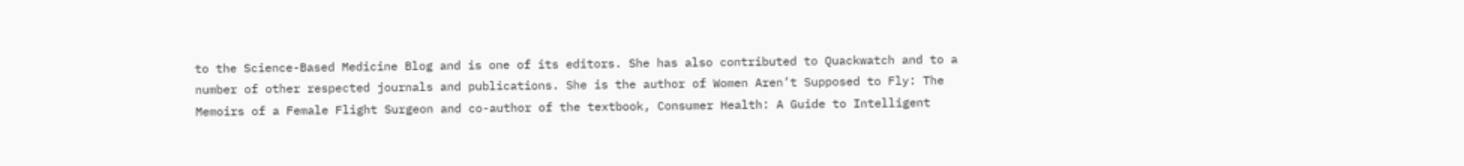to the Science-Based Medicine Blog and is one of its editors. She has also contributed to Quackwatch and to a number of other respected journals and publications. She is the author of Women Aren’t Supposed to Fly: The Memoirs of a Female Flight Surgeon and co-author of the textbook, Consumer Health: A Guide to Intelligent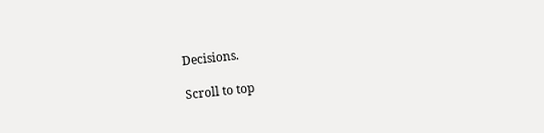Decisions.

Scroll to top